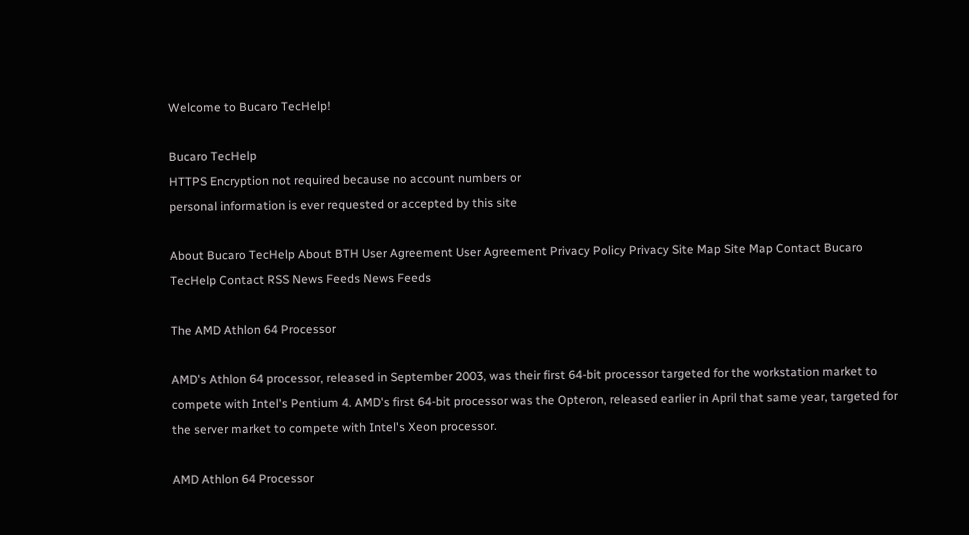Welcome to Bucaro TecHelp!

Bucaro TecHelp
HTTPS Encryption not required because no account numbers or
personal information is ever requested or accepted by this site

About Bucaro TecHelp About BTH User Agreement User Agreement Privacy Policy Privacy Site Map Site Map Contact Bucaro TecHelp Contact RSS News Feeds News Feeds

The AMD Athlon 64 Processor

AMD's Athlon 64 processor, released in September 2003, was their first 64-bit processor targeted for the workstation market to compete with Intel's Pentium 4. AMD's first 64-bit processor was the Opteron, released earlier in April that same year, targeted for the server market to compete with Intel's Xeon processor.

AMD Athlon 64 Processor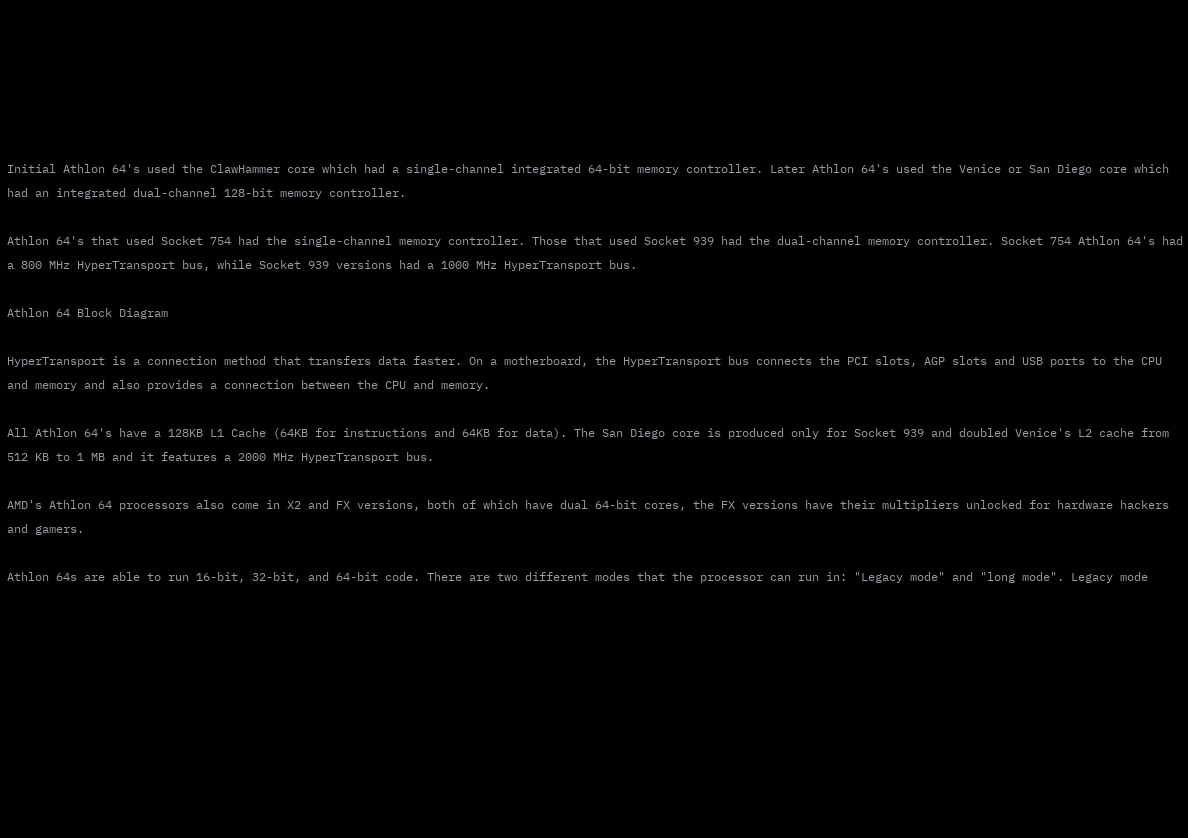Initial Athlon 64's used the ClawHammer core which had a single-channel integrated 64-bit memory controller. Later Athlon 64's used the Venice or San Diego core which had an integrated dual-channel 128-bit memory controller.

Athlon 64's that used Socket 754 had the single-channel memory controller. Those that used Socket 939 had the dual-channel memory controller. Socket 754 Athlon 64's had a 800 MHz HyperTransport bus, while Socket 939 versions had a 1000 MHz HyperTransport bus.

Athlon 64 Block Diagram

HyperTransport is a connection method that transfers data faster. On a motherboard, the HyperTransport bus connects the PCI slots, AGP slots and USB ports to the CPU and memory and also provides a connection between the CPU and memory.

All Athlon 64's have a 128KB L1 Cache (64KB for instructions and 64KB for data). The San Diego core is produced only for Socket 939 and doubled Venice's L2 cache from 512 KB to 1 MB and it features a 2000 MHz HyperTransport bus.

AMD's Athlon 64 processors also come in X2 and FX versions, both of which have dual 64-bit cores, the FX versions have their multipliers unlocked for hardware hackers and gamers.

Athlon 64s are able to run 16-bit, 32-bit, and 64-bit code. There are two different modes that the processor can run in: "Legacy mode" and "long mode". Legacy mode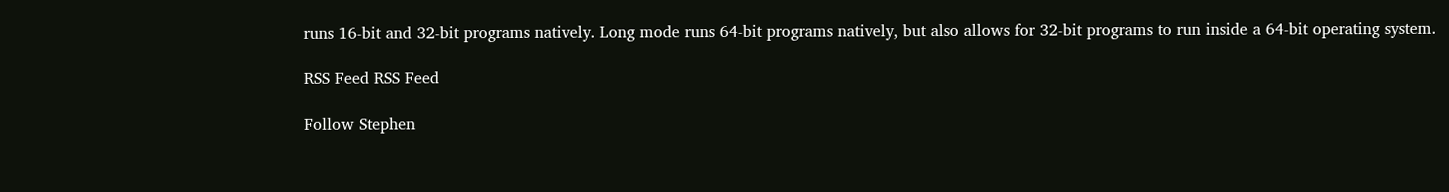runs 16-bit and 32-bit programs natively. Long mode runs 64-bit programs natively, but also allows for 32-bit programs to run inside a 64-bit operating system.

RSS Feed RSS Feed

Follow Stephen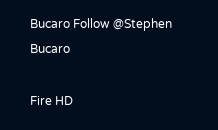Bucaro Follow @Stephen Bucaro

Fire HD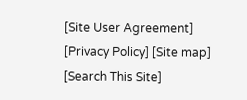[Site User Agreement] [Privacy Policy] [Site map] [Search This Site]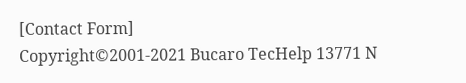[Contact Form]
Copyright©2001-2021 Bucaro TecHelp 13771 N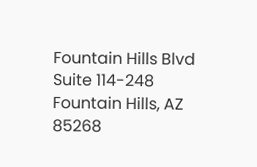Fountain Hills Blvd Suite 114-248 Fountain Hills, AZ 85268